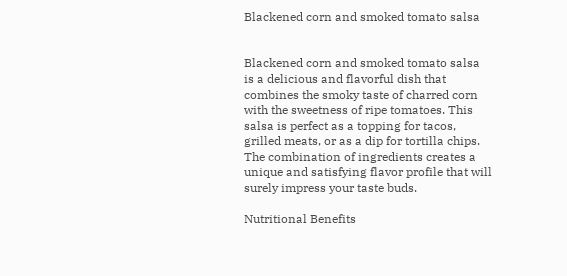Blackened corn and smoked tomato salsa


Blackened corn and smoked tomato salsa is a delicious and flavorful dish that combines the smoky taste of charred corn with the sweetness of ripe tomatoes. This salsa is perfect as a topping for tacos, grilled meats, or as a dip for tortilla chips. The combination of ingredients creates a unique and satisfying flavor profile that will surely impress your taste buds.

Nutritional Benefits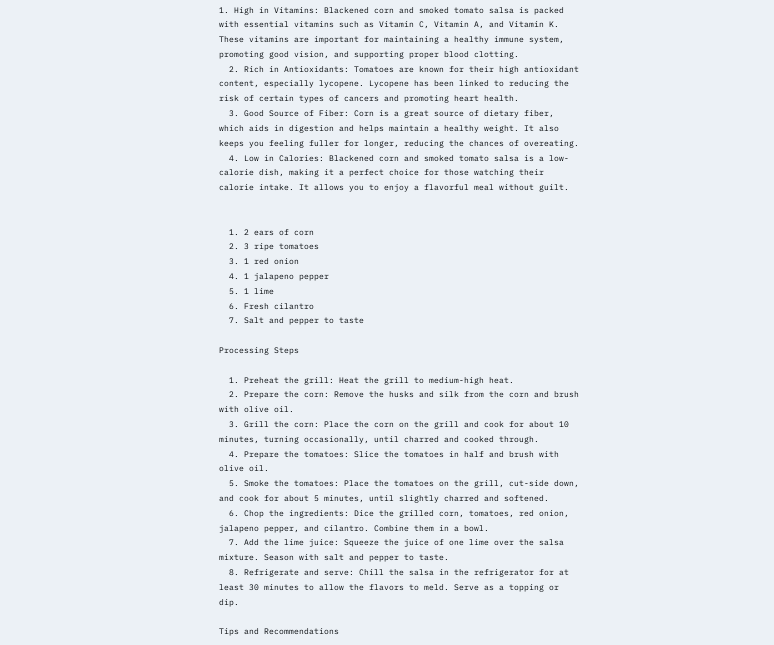1. High in Vitamins: Blackened corn and smoked tomato salsa is packed with essential vitamins such as Vitamin C, Vitamin A, and Vitamin K. These vitamins are important for maintaining a healthy immune system, promoting good vision, and supporting proper blood clotting.
  2. Rich in Antioxidants: Tomatoes are known for their high antioxidant content, especially lycopene. Lycopene has been linked to reducing the risk of certain types of cancers and promoting heart health.
  3. Good Source of Fiber: Corn is a great source of dietary fiber, which aids in digestion and helps maintain a healthy weight. It also keeps you feeling fuller for longer, reducing the chances of overeating.
  4. Low in Calories: Blackened corn and smoked tomato salsa is a low-calorie dish, making it a perfect choice for those watching their calorie intake. It allows you to enjoy a flavorful meal without guilt.


  1. 2 ears of corn
  2. 3 ripe tomatoes
  3. 1 red onion
  4. 1 jalapeno pepper
  5. 1 lime
  6. Fresh cilantro
  7. Salt and pepper to taste

Processing Steps

  1. Preheat the grill: Heat the grill to medium-high heat.
  2. Prepare the corn: Remove the husks and silk from the corn and brush with olive oil.
  3. Grill the corn: Place the corn on the grill and cook for about 10 minutes, turning occasionally, until charred and cooked through.
  4. Prepare the tomatoes: Slice the tomatoes in half and brush with olive oil.
  5. Smoke the tomatoes: Place the tomatoes on the grill, cut-side down, and cook for about 5 minutes, until slightly charred and softened.
  6. Chop the ingredients: Dice the grilled corn, tomatoes, red onion, jalapeno pepper, and cilantro. Combine them in a bowl.
  7. Add the lime juice: Squeeze the juice of one lime over the salsa mixture. Season with salt and pepper to taste.
  8. Refrigerate and serve: Chill the salsa in the refrigerator for at least 30 minutes to allow the flavors to meld. Serve as a topping or dip.

Tips and Recommendations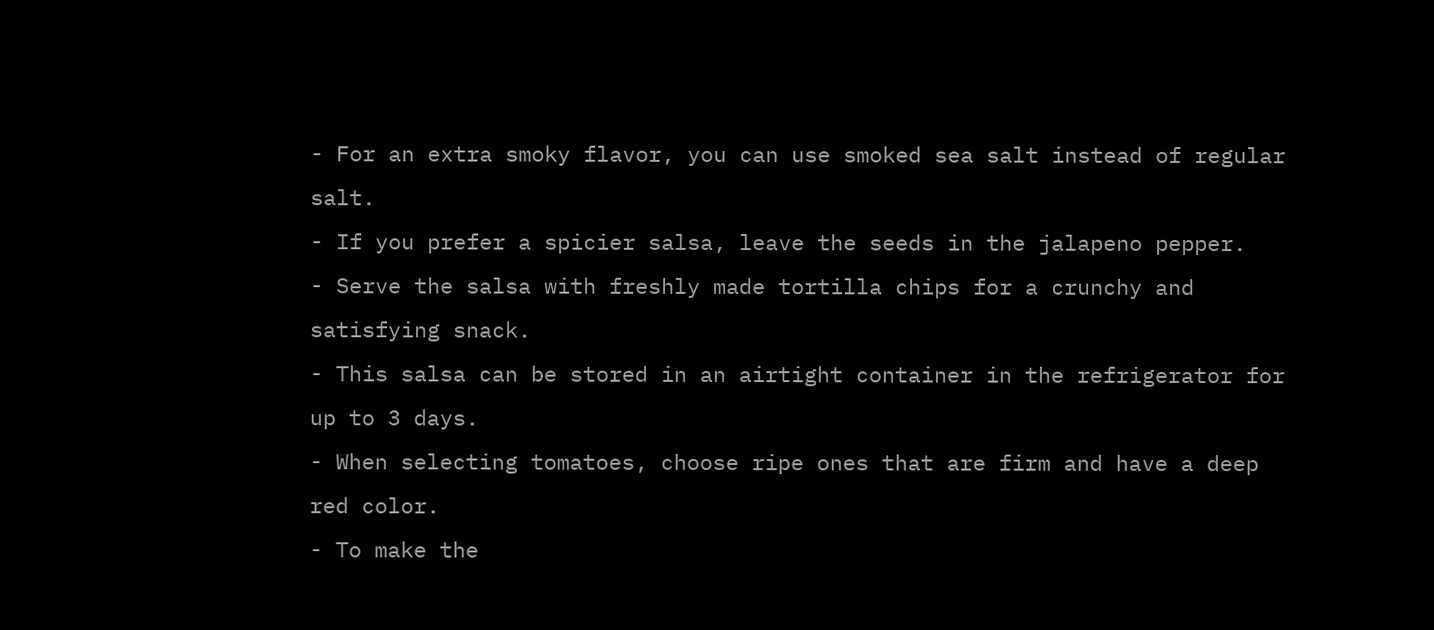- For an extra smoky flavor, you can use smoked sea salt instead of regular salt.
- If you prefer a spicier salsa, leave the seeds in the jalapeno pepper.
- Serve the salsa with freshly made tortilla chips for a crunchy and satisfying snack.
- This salsa can be stored in an airtight container in the refrigerator for up to 3 days.
- When selecting tomatoes, choose ripe ones that are firm and have a deep red color.
- To make the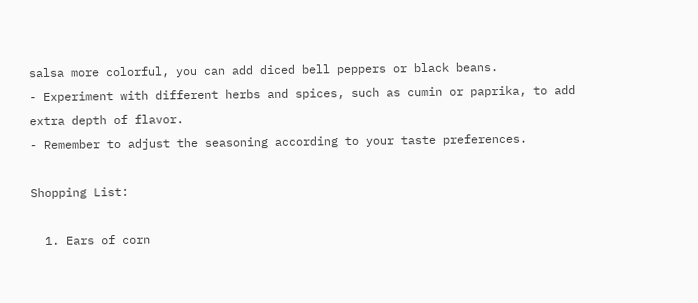salsa more colorful, you can add diced bell peppers or black beans.
- Experiment with different herbs and spices, such as cumin or paprika, to add extra depth of flavor.
- Remember to adjust the seasoning according to your taste preferences.

Shopping List:

  1. Ears of corn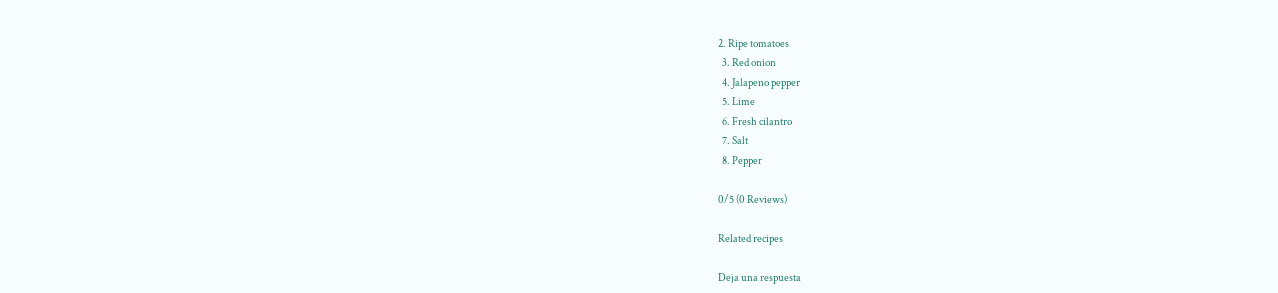2. Ripe tomatoes
  3. Red onion
  4. Jalapeno pepper
  5. Lime
  6. Fresh cilantro
  7. Salt
  8. Pepper

0/5 (0 Reviews)

Related recipes

Deja una respuesta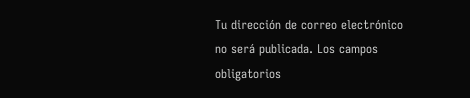Tu dirección de correo electrónico no será publicada. Los campos obligatorios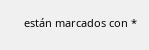están marcados con *